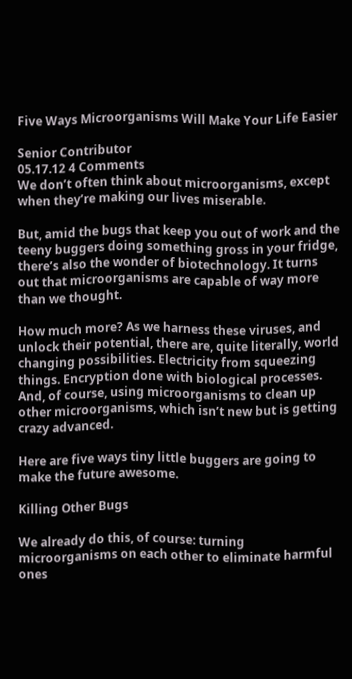Five Ways Microorganisms Will Make Your Life Easier

Senior Contributor
05.17.12 4 Comments
We don’t often think about microorganisms, except when they’re making our lives miserable.

But, amid the bugs that keep you out of work and the teeny buggers doing something gross in your fridge, there’s also the wonder of biotechnology. It turns out that microorganisms are capable of way more than we thought.

How much more? As we harness these viruses, and unlock their potential, there are, quite literally, world changing possibilities. Electricity from squeezing things. Encryption done with biological processes. And, of course, using microorganisms to clean up other microorganisms, which isn’t new but is getting crazy advanced.

Here are five ways tiny little buggers are going to make the future awesome.

Killing Other Bugs

We already do this, of course: turning microorganisms on each other to eliminate harmful ones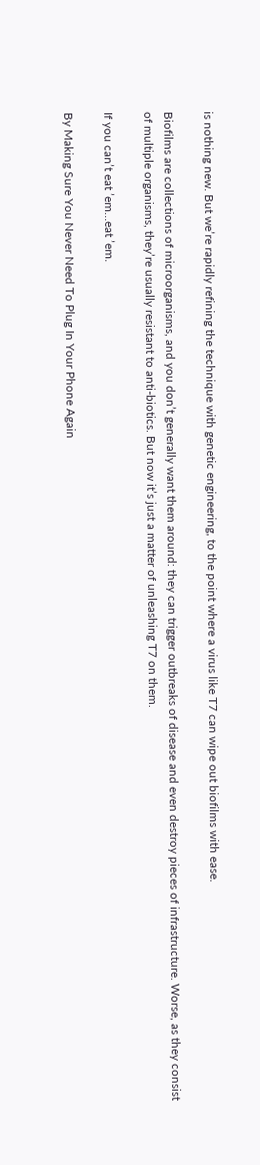is nothing new. But we’re rapidly refining the technique with genetic engineering, to the point where a virus like T7 can wipe out biofilms with ease.

Biofilms are collections of microorganisms, and you don’t generally want them around: they can trigger outbreaks of disease and even destroy pieces of infrastructure. Worse, as they consist of multiple organisms, they’re usually resistant to anti-biotics. But now it’s just a matter of unleashing T7 on them.

If you can’t eat ’em…eat ’em.

By Making Sure You Never Need To Plug In Your Phone Again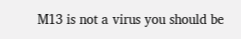M13 is not a virus you should be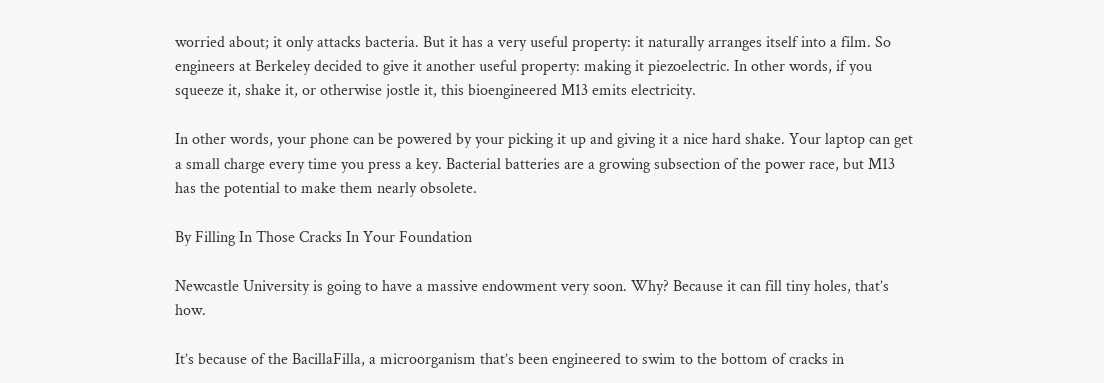worried about; it only attacks bacteria. But it has a very useful property: it naturally arranges itself into a film. So engineers at Berkeley decided to give it another useful property: making it piezoelectric. In other words, if you squeeze it, shake it, or otherwise jostle it, this bioengineered M13 emits electricity.

In other words, your phone can be powered by your picking it up and giving it a nice hard shake. Your laptop can get a small charge every time you press a key. Bacterial batteries are a growing subsection of the power race, but M13 has the potential to make them nearly obsolete.

By Filling In Those Cracks In Your Foundation

Newcastle University is going to have a massive endowment very soon. Why? Because it can fill tiny holes, that’s how.

It’s because of the BacillaFilla, a microorganism that’s been engineered to swim to the bottom of cracks in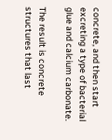concrete, and then start excreting a type of bacterial glue and calcium carbonate.

The result is concrete structures that last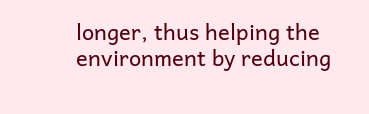longer, thus helping the environment by reducing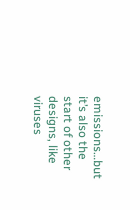emissions…but it’s also the start of other designs, like viruses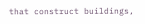that construct buildings,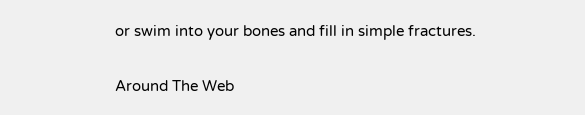or swim into your bones and fill in simple fractures.

Around The Web